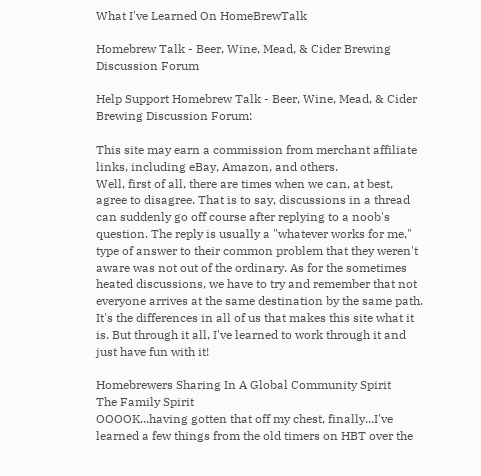What I've Learned On HomeBrewTalk

Homebrew Talk - Beer, Wine, Mead, & Cider Brewing Discussion Forum

Help Support Homebrew Talk - Beer, Wine, Mead, & Cider Brewing Discussion Forum:

This site may earn a commission from merchant affiliate links, including eBay, Amazon, and others.
Well, first of all, there are times when we can, at best, agree to disagree. That is to say, discussions in a thread can suddenly go off course after replying to a noob's question. The reply is usually a "whatever works for me," type of answer to their common problem that they weren't aware was not out of the ordinary. As for the sometimes heated discussions, we have to try and remember that not everyone arrives at the same destination by the same path. It's the differences in all of us that makes this site what it is. But through it all, I've learned to work through it and just have fun with it!

Homebrewers Sharing In A Global Community Spirit
The Family Spirit
OOOOK...having gotten that off my chest, finally...I've learned a few things from the old timers on HBT over the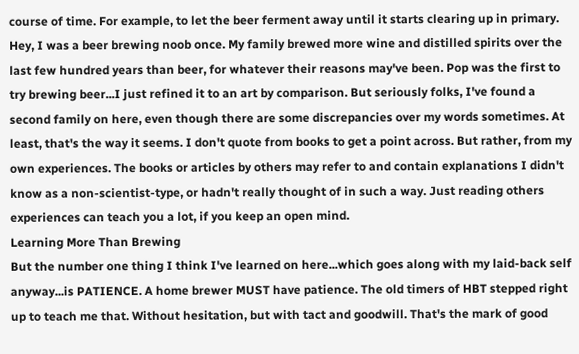course of time. For example, to let the beer ferment away until it starts clearing up in primary. Hey, I was a beer brewing noob once. My family brewed more wine and distilled spirits over the last few hundred years than beer, for whatever their reasons may've been. Pop was the first to try brewing beer...I just refined it to an art by comparison. But seriously folks, I've found a second family on here, even though there are some discrepancies over my words sometimes. At least, that's the way it seems. I don't quote from books to get a point across. But rather, from my own experiences. The books or articles by others may refer to and contain explanations I didn't know as a non-scientist-type, or hadn't really thought of in such a way. Just reading others experiences can teach you a lot, if you keep an open mind.
Learning More Than Brewing
But the number one thing I think I've learned on here...which goes along with my laid-back self anyway...is PATIENCE. A home brewer MUST have patience. The old timers of HBT stepped right up to teach me that. Without hesitation, but with tact and goodwill. That's the mark of good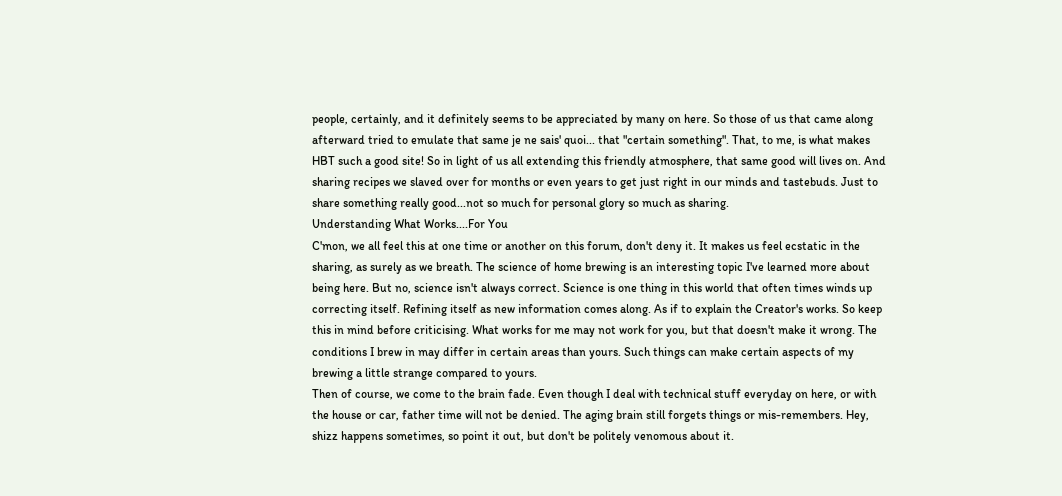people, certainly, and it definitely seems to be appreciated by many on here. So those of us that came along afterward tried to emulate that same je ne sais' quoi... that "certain something". That, to me, is what makes HBT such a good site! So in light of us all extending this friendly atmosphere, that same good will lives on. And sharing recipes we slaved over for months or even years to get just right in our minds and tastebuds. Just to share something really good...not so much for personal glory so much as sharing.
Understanding What Works....For You
C'mon, we all feel this at one time or another on this forum, don't deny it. It makes us feel ecstatic in the sharing, as surely as we breath. The science of home brewing is an interesting topic I've learned more about being here. But no, science isn't always correct. Science is one thing in this world that often times winds up correcting itself. Refining itself as new information comes along. As if to explain the Creator's works. So keep this in mind before criticising. What works for me may not work for you, but that doesn't make it wrong. The conditions I brew in may differ in certain areas than yours. Such things can make certain aspects of my brewing a little strange compared to yours.
Then of course, we come to the brain fade. Even though I deal with technical stuff everyday on here, or with the house or car, father time will not be denied. The aging brain still forgets things or mis-remembers. Hey, shizz happens sometimes, so point it out, but don't be politely venomous about it.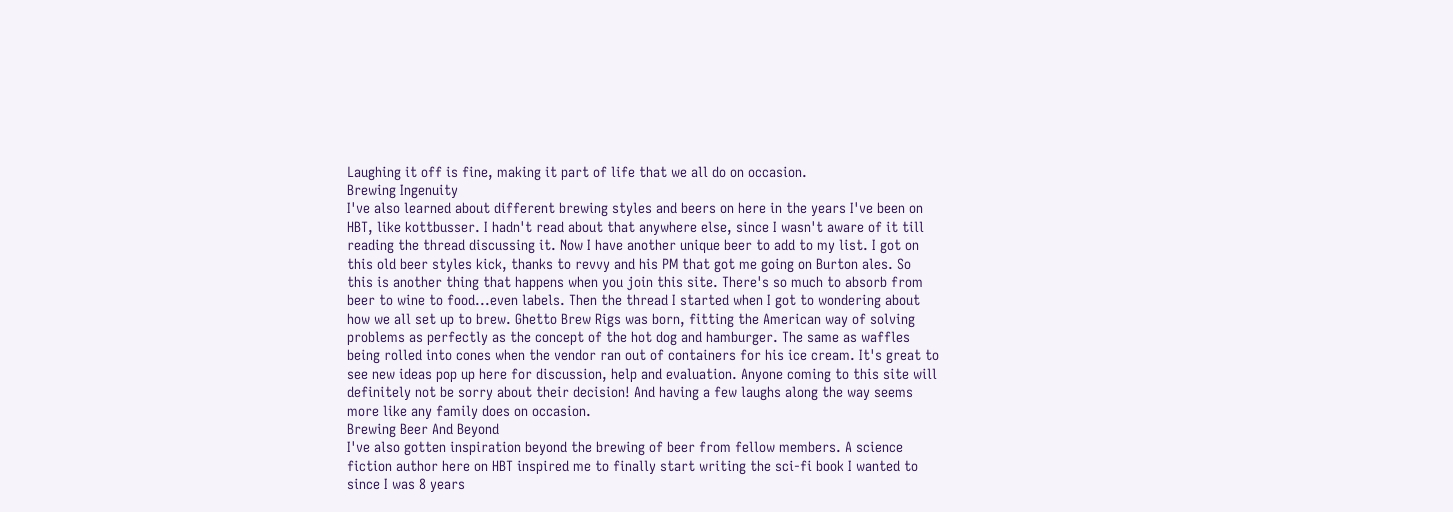Laughing it off is fine, making it part of life that we all do on occasion.
Brewing Ingenuity
I've also learned about different brewing styles and beers on here in the years I've been on HBT, like kottbusser. I hadn't read about that anywhere else, since I wasn't aware of it till reading the thread discussing it. Now I have another unique beer to add to my list. I got on this old beer styles kick, thanks to revvy and his PM that got me going on Burton ales. So this is another thing that happens when you join this site. There's so much to absorb from beer to wine to food...even labels. Then the thread I started when I got to wondering about how we all set up to brew. Ghetto Brew Rigs was born, fitting the American way of solving problems as perfectly as the concept of the hot dog and hamburger. The same as waffles being rolled into cones when the vendor ran out of containers for his ice cream. It's great to see new ideas pop up here for discussion, help and evaluation. Anyone coming to this site will definitely not be sorry about their decision! And having a few laughs along the way seems more like any family does on occasion.
Brewing Beer And Beyond
I've also gotten inspiration beyond the brewing of beer from fellow members. A science fiction author here on HBT inspired me to finally start writing the sci-fi book I wanted to since I was 8 years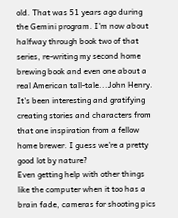old. That was 51 years ago during the Gemini program. I'm now about halfway through book two of that series, re-writing my second home brewing book and even one about a real American tall-tale...John Henry. It's been interesting and gratifying creating stories and characters from that one inspiration from a fellow home brewer. I guess we're a pretty good lot by nature?
Even getting help with other things like the computer when it too has a brain fade, cameras for shooting pics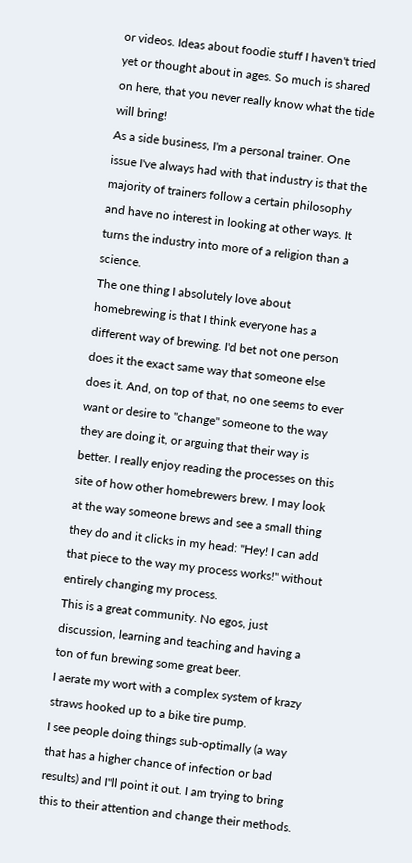or videos. Ideas about foodie stuff I haven't tried yet or thought about in ages. So much is shared on here, that you never really know what the tide will bring!
As a side business, I'm a personal trainer. One issue I've always had with that industry is that the majority of trainers follow a certain philosophy and have no interest in looking at other ways. It turns the industry into more of a religion than a science.
The one thing I absolutely love about homebrewing is that I think everyone has a different way of brewing. I'd bet not one person does it the exact same way that someone else does it. And, on top of that, no one seems to ever want or desire to "change" someone to the way they are doing it, or arguing that their way is better. I really enjoy reading the processes on this site of how other homebrewers brew. I may look at the way someone brews and see a small thing they do and it clicks in my head: "Hey! I can add that piece to the way my process works!" without entirely changing my process.
This is a great community. No egos, just discussion, learning and teaching and having a ton of fun brewing some great beer.
I aerate my wort with a complex system of krazy straws hooked up to a bike tire pump.
I see people doing things sub-optimally (a way that has a higher chance of infection or bad results) and I''ll point it out. I am trying to bring this to their attention and change their methods.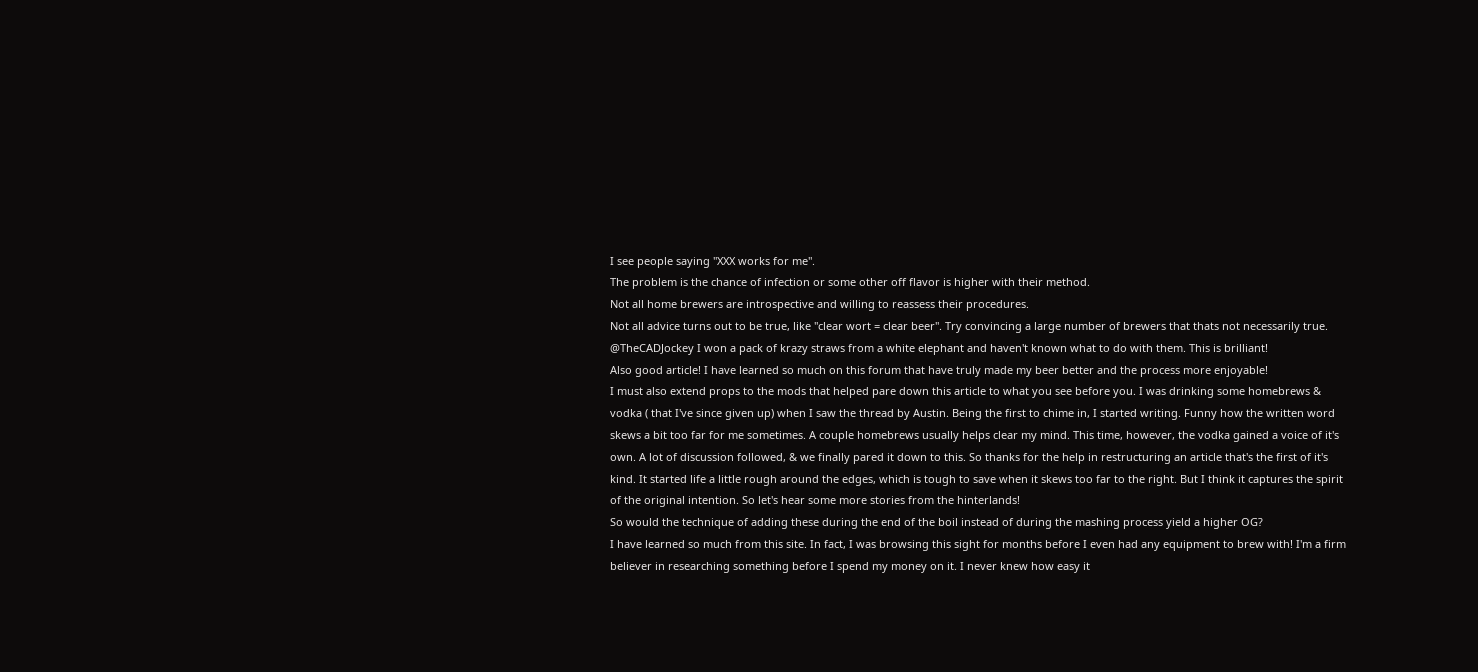I see people saying "XXX works for me".
The problem is the chance of infection or some other off flavor is higher with their method.
Not all home brewers are introspective and willing to reassess their procedures.
Not all advice turns out to be true, like "clear wort = clear beer". Try convincing a large number of brewers that thats not necessarily true.
@TheCADJockey I won a pack of krazy straws from a white elephant and haven't known what to do with them. This is brilliant!
Also good article! I have learned so much on this forum that have truly made my beer better and the process more enjoyable!
I must also extend props to the mods that helped pare down this article to what you see before you. I was drinking some homebrews & vodka ( that I've since given up) when I saw the thread by Austin. Being the first to chime in, I started writing. Funny how the written word skews a bit too far for me sometimes. A couple homebrews usually helps clear my mind. This time, however, the vodka gained a voice of it's own. A lot of discussion followed, & we finally pared it down to this. So thanks for the help in restructuring an article that's the first of it's kind. It started life a little rough around the edges, which is tough to save when it skews too far to the right. But I think it captures the spirit of the original intention. So let's hear some more stories from the hinterlands!
So would the technique of adding these during the end of the boil instead of during the mashing process yield a higher OG?
I have learned so much from this site. In fact, I was browsing this sight for months before I even had any equipment to brew with! I'm a firm believer in researching something before I spend my money on it. I never knew how easy it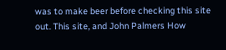was to make beer before checking this site out. This site, and John Palmers How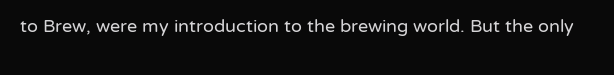to Brew, were my introduction to the brewing world. But the only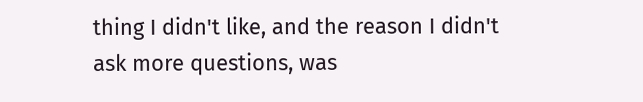thing I didn't like, and the reason I didn't ask more questions, was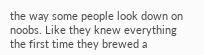the way some people look down on noobs. Like they knew everything the first time they brewed a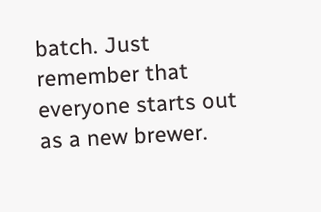batch. Just remember that everyone starts out as a new brewer.